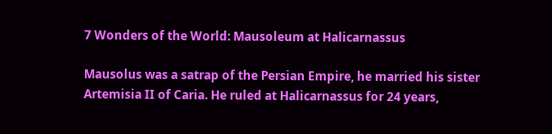7 Wonders of the World: Mausoleum at Halicarnassus

Mausolus was a satrap of the Persian Empire, he married his sister Artemisia II of Caria. He ruled at Halicarnassus for 24 years,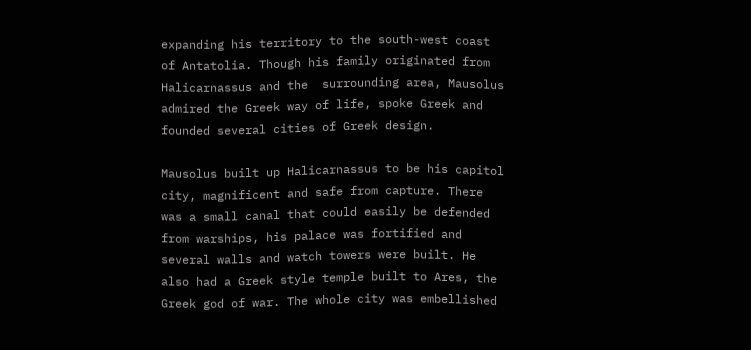expanding his territory to the south-west coast of Antatolia. Though his family originated from Halicarnassus and the  surrounding area, Mausolus admired the Greek way of life, spoke Greek and founded several cities of Greek design.

Mausolus built up Halicarnassus to be his capitol city, magnificent and safe from capture. There was a small canal that could easily be defended from warships, his palace was fortified and several walls and watch towers were built. He also had a Greek style temple built to Ares, the Greek god of war. The whole city was embellished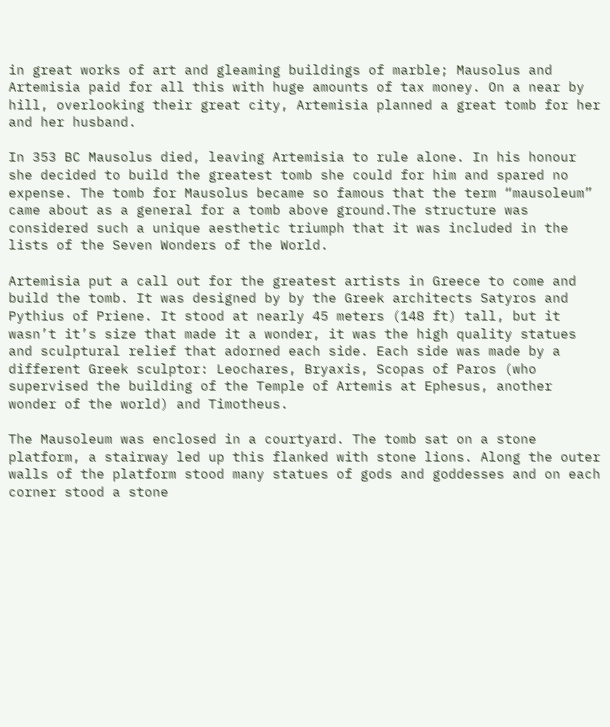in great works of art and gleaming buildings of marble; Mausolus and Artemisia paid for all this with huge amounts of tax money. On a near by hill, overlooking their great city, Artemisia planned a great tomb for her and her husband.

In 353 BC Mausolus died, leaving Artemisia to rule alone. In his honour she decided to build the greatest tomb she could for him and spared no expense. The tomb for Mausolus became so famous that the term “mausoleum” came about as a general for a tomb above ground.The structure was considered such a unique aesthetic triumph that it was included in the lists of the Seven Wonders of the World.

Artemisia put a call out for the greatest artists in Greece to come and build the tomb. It was designed by by the Greek architects Satyros and Pythius of Priene. It stood at nearly 45 meters (148 ft) tall, but it wasn’t it’s size that made it a wonder, it was the high quality statues and sculptural relief that adorned each side. Each side was made by a different Greek sculptor: Leochares, Bryaxis, Scopas of Paros (who supervised the building of the Temple of Artemis at Ephesus, another wonder of the world) and Timotheus.

The Mausoleum was enclosed in a courtyard. The tomb sat on a stone platform, a stairway led up this flanked with stone lions. Along the outer walls of the platform stood many statues of gods and goddesses and on each corner stood a stone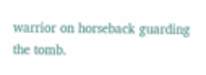warrior on horseback guarding the tomb.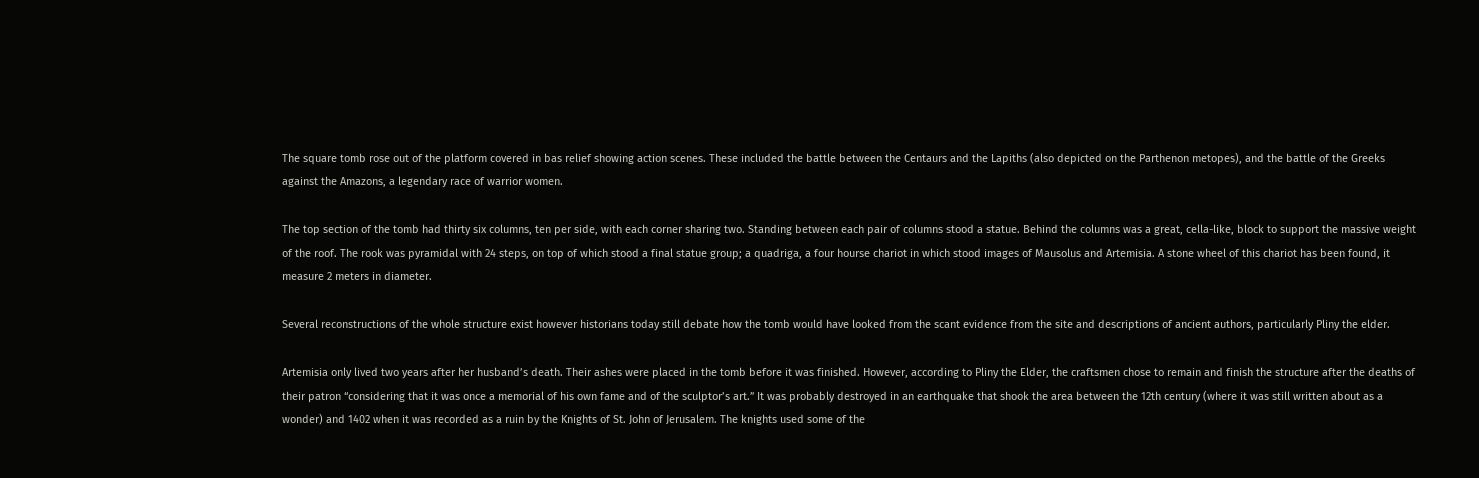The square tomb rose out of the platform covered in bas relief showing action scenes. These included the battle between the Centaurs and the Lapiths (also depicted on the Parthenon metopes), and the battle of the Greeks against the Amazons, a legendary race of warrior women.

The top section of the tomb had thirty six columns, ten per side, with each corner sharing two. Standing between each pair of columns stood a statue. Behind the columns was a great, cella-like, block to support the massive weight of the roof. The rook was pyramidal with 24 steps, on top of which stood a final statue group; a quadriga, a four hourse chariot in which stood images of Mausolus and Artemisia. A stone wheel of this chariot has been found, it measure 2 meters in diameter.

Several reconstructions of the whole structure exist however historians today still debate how the tomb would have looked from the scant evidence from the site and descriptions of ancient authors, particularly Pliny the elder.

Artemisia only lived two years after her husband’s death. Their ashes were placed in the tomb before it was finished. However, according to Pliny the Elder, the craftsmen chose to remain and finish the structure after the deaths of their patron “considering that it was once a memorial of his own fame and of the sculptor’s art.” It was probably destroyed in an earthquake that shook the area between the 12th century (where it was still written about as a wonder) and 1402 when it was recorded as a ruin by the Knights of St. John of Jerusalem. The knights used some of the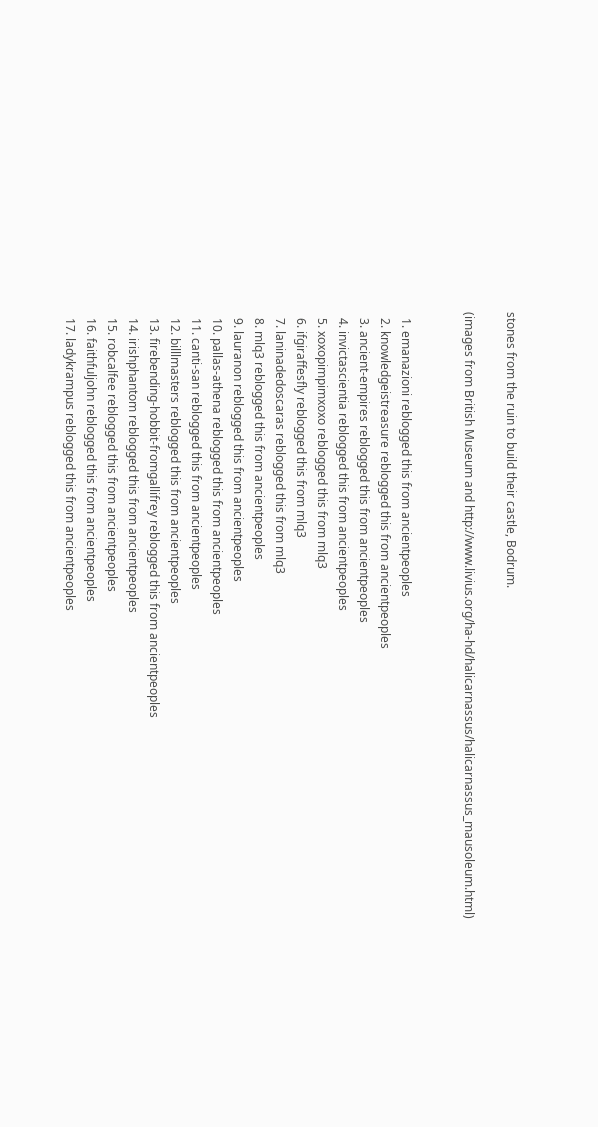stones from the ruin to build their castle, Bodrum.

(images from British Museum and http://www.livius.org/ha-hd/halicarnassus/halicarnassus_mausoleum.html)


  1. emanazioni reblogged this from ancientpeoples
  2. knowledgeistreasure reblogged this from ancientpeoples
  3. ancient-empires reblogged this from ancientpeoples
  4. invictascientia reblogged this from ancientpeoples
  5. xoxopimpimxoxo reblogged this from mlq3
  6. ifgiraffesfly reblogged this from mlq3
  7. laninadedoscaras reblogged this from mlq3
  8. mlq3 reblogged this from ancientpeoples
  9. lauranon reblogged this from ancientpeoples
  10. pallas-athena reblogged this from ancientpeoples
  11. canti-san reblogged this from ancientpeoples
  12. billlmasters reblogged this from ancientpeoples
  13. firebending-hobbit-fromgallifrey reblogged this from ancientpeoples
  14. irishphantom reblogged this from ancientpeoples
  15. robcalfee reblogged this from ancientpeoples
  16. faithfuljohn reblogged this from ancientpeoples
  17. ladykrampus reblogged this from ancientpeoples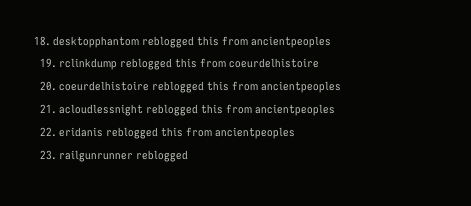18. desktopphantom reblogged this from ancientpeoples
  19. rclinkdump reblogged this from coeurdelhistoire
  20. coeurdelhistoire reblogged this from ancientpeoples
  21. acloudlessnight reblogged this from ancientpeoples
  22. eridanis reblogged this from ancientpeoples
  23. railgunrunner reblogged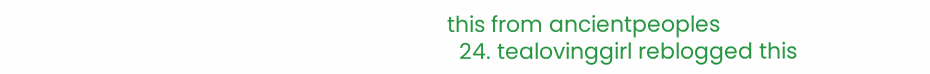this from ancientpeoples
  24. tealovinggirl reblogged this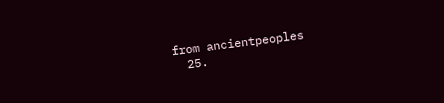from ancientpeoples
  25.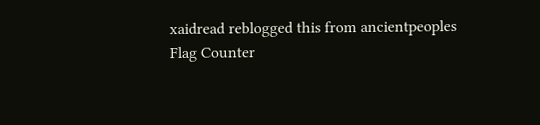xaidread reblogged this from ancientpeoples
Flag Counter